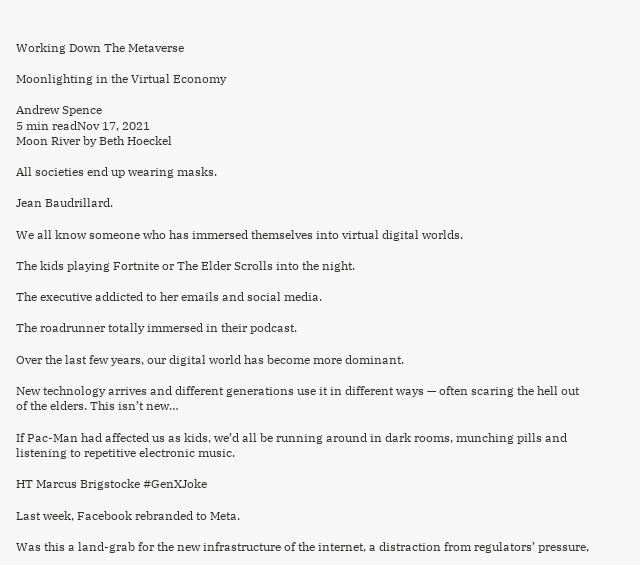Working Down The Metaverse

Moonlighting in the Virtual Economy

Andrew Spence
5 min readNov 17, 2021
Moon River by Beth Hoeckel

All societies end up wearing masks.

Jean Baudrillard.

We all know someone who has immersed themselves into virtual digital worlds.

The kids playing Fortnite or The Elder Scrolls into the night.

The executive addicted to her emails and social media.

The roadrunner totally immersed in their podcast.

Over the last few years, our digital world has become more dominant.

New technology arrives and different generations use it in different ways — often scaring the hell out of the elders. This isn’t new…

If Pac-Man had affected us as kids, we’d all be running around in dark rooms, munching pills and listening to repetitive electronic music.

HT Marcus Brigstocke #GenXJoke

Last week, Facebook rebranded to Meta.

Was this a land-grab for the new infrastructure of the internet, a distraction from regulators’ pressure,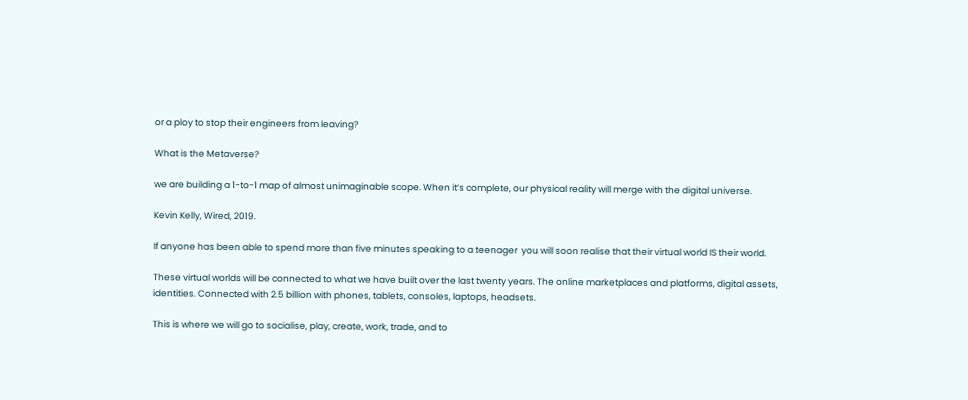or a ploy to stop their engineers from leaving?

What is the Metaverse?

we are building a 1-to-1 map of almost unimaginable scope. When it’s complete, our physical reality will merge with the digital universe.

Kevin Kelly, Wired, 2019.

If anyone has been able to spend more than five minutes speaking to a teenager  you will soon realise that their virtual world IS their world.

These virtual worlds will be connected to what we have built over the last twenty years. The online marketplaces and platforms, digital assets, identities. Connected with 2.5 billion with phones, tablets, consoles, laptops, headsets.

This is where we will go to socialise, play, create, work, trade, and to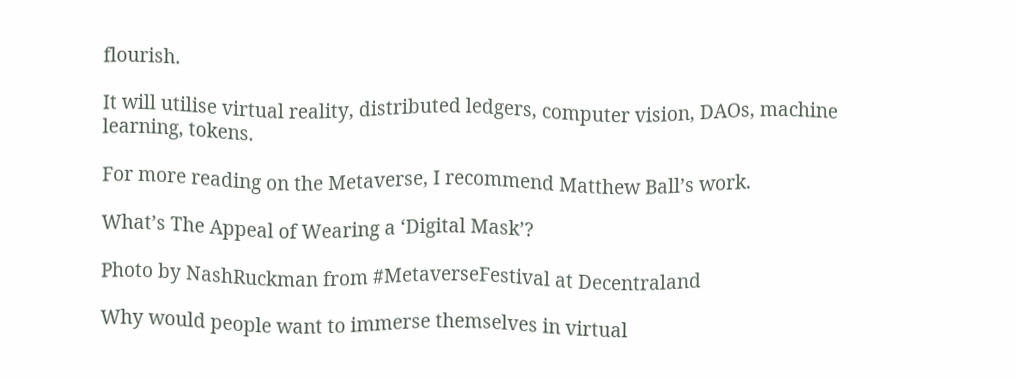flourish.

It will utilise virtual reality, distributed ledgers, computer vision, DAOs, machine learning, tokens.

For more reading on the Metaverse, I recommend Matthew Ball’s work.

What’s The Appeal of Wearing a ‘Digital Mask’?

Photo by NashRuckman from #MetaverseFestival at Decentraland

Why would people want to immerse themselves in virtual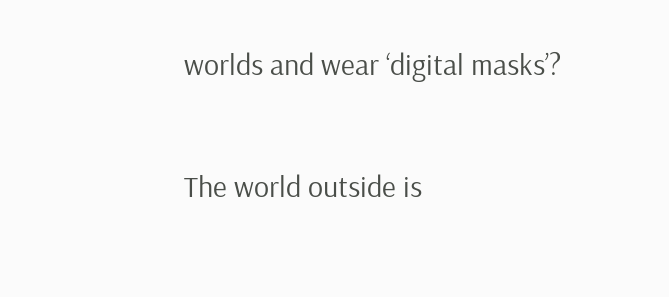worlds and wear ‘digital masks’?

The world outside is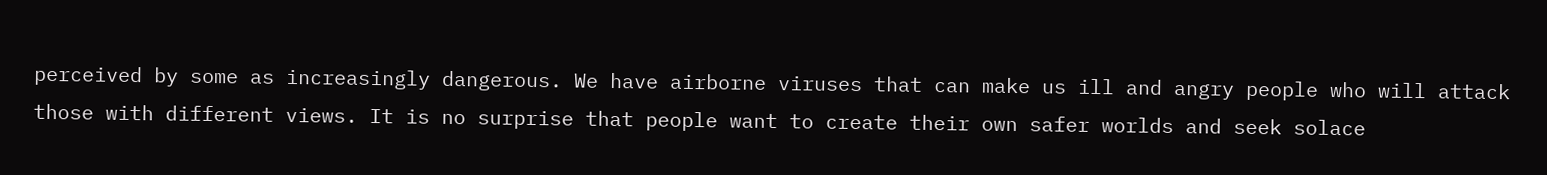perceived by some as increasingly dangerous. We have airborne viruses that can make us ill and angry people who will attack those with different views. It is no surprise that people want to create their own safer worlds and seek solace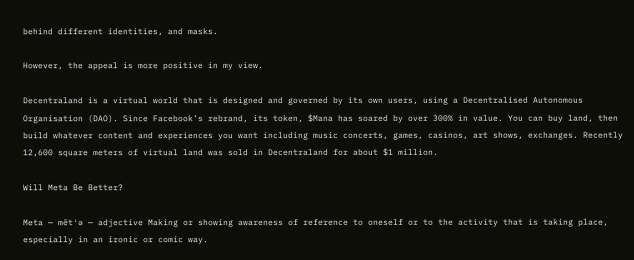behind different identities, and masks.

However, the appeal is more positive in my view.

Decentraland is a virtual world that is designed and governed by its own users, using a Decentralised Autonomous Organisation (DAO). Since Facebook’s rebrand, its token, $Mana has soared by over 300% in value. You can buy land, then build whatever content and experiences you want including music concerts, games, casinos, art shows, exchanges. Recently 12,600 square meters of virtual land was sold in Decentraland for about $1 million.

Will Meta Be Better?

Meta — mĕt′ə — adjective Making or showing awareness of reference to oneself or to the activity that is taking place, especially in an ironic or comic way.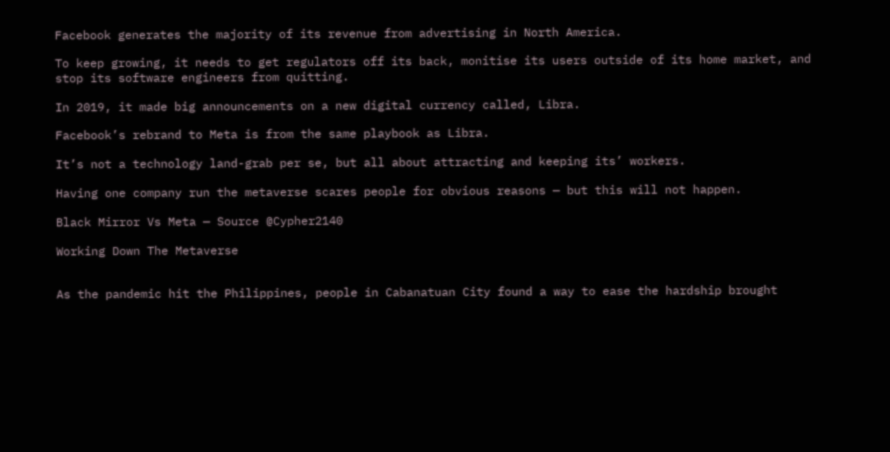Facebook generates the majority of its revenue from advertising in North America.

To keep growing, it needs to get regulators off its back, monitise its users outside of its home market, and stop its software engineers from quitting.

In 2019, it made big announcements on a new digital currency called, Libra.

Facebook’s rebrand to Meta is from the same playbook as Libra.

It’s not a technology land-grab per se, but all about attracting and keeping its’ workers.

Having one company run the metaverse scares people for obvious reasons — but this will not happen.

Black Mirror Vs Meta — Source @Cypher2140

Working Down The Metaverse


As the pandemic hit the Philippines, people in Cabanatuan City found a way to ease the hardship brought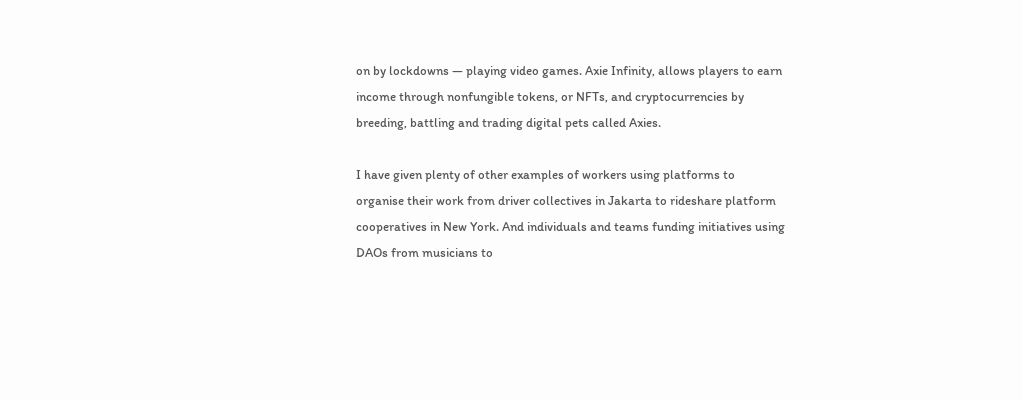on by lockdowns — playing video games. Axie Infinity, allows players to earn income through nonfungible tokens, or NFTs, and cryptocurrencies by breeding, battling and trading digital pets called Axies.

I have given plenty of other examples of workers using platforms to organise their work from driver collectives in Jakarta to rideshare platform cooperatives in New York. And individuals and teams funding initiatives using DAOs from musicians to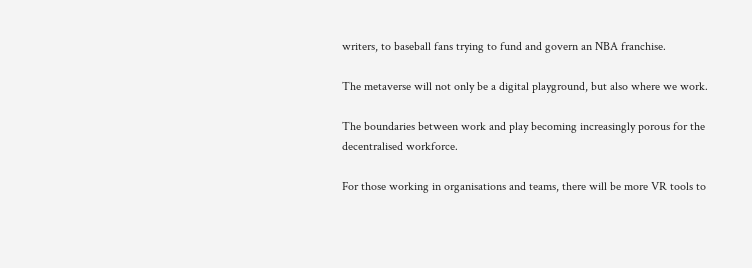writers, to baseball fans trying to fund and govern an NBA franchise.

The metaverse will not only be a digital playground, but also where we work.

The boundaries between work and play becoming increasingly porous for the decentralised workforce.

For those working in organisations and teams, there will be more VR tools to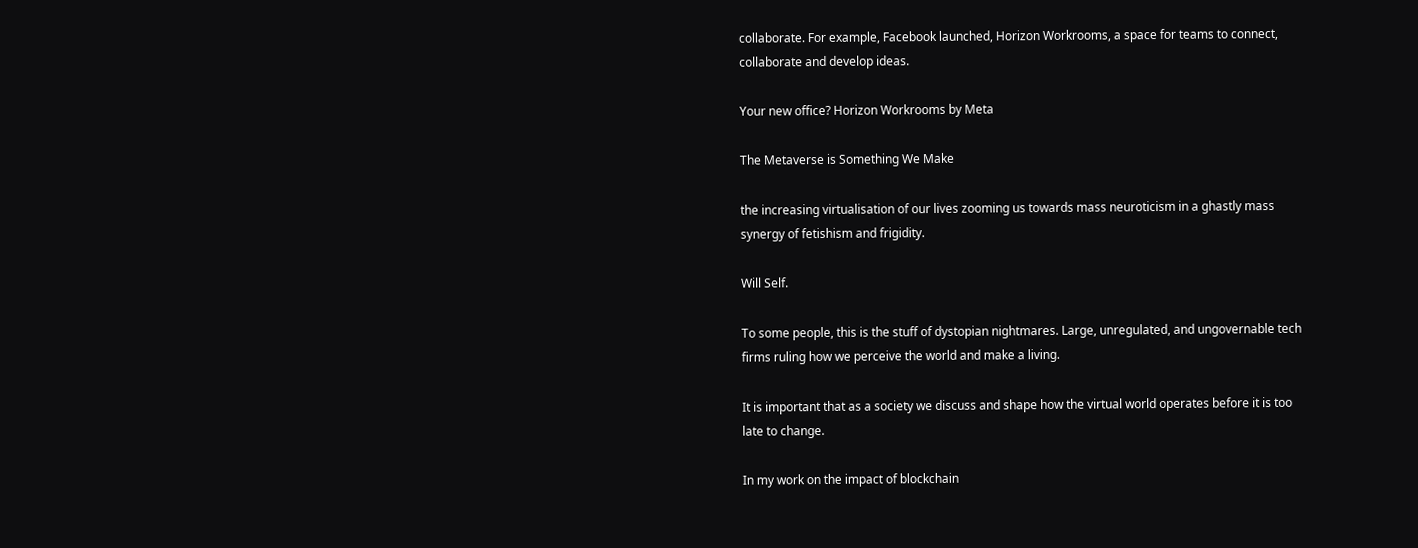collaborate. For example, Facebook launched, Horizon Workrooms, a space for teams to connect, collaborate and develop ideas.

Your new office? Horizon Workrooms by Meta

The Metaverse is Something We Make

the increasing virtualisation of our lives zooming us towards mass neuroticism in a ghastly mass synergy of fetishism and frigidity.

Will Self.

To some people, this is the stuff of dystopian nightmares. Large, unregulated, and ungovernable tech firms ruling how we perceive the world and make a living.

It is important that as a society we discuss and shape how the virtual world operates before it is too late to change.

In my work on the impact of blockchain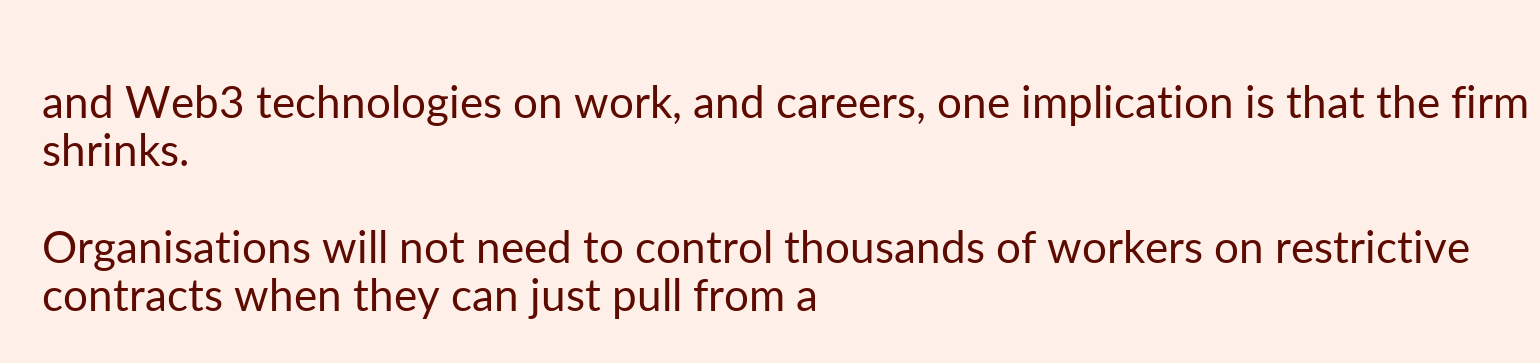and Web3 technologies on work, and careers, one implication is that the firm shrinks.

Organisations will not need to control thousands of workers on restrictive contracts when they can just pull from a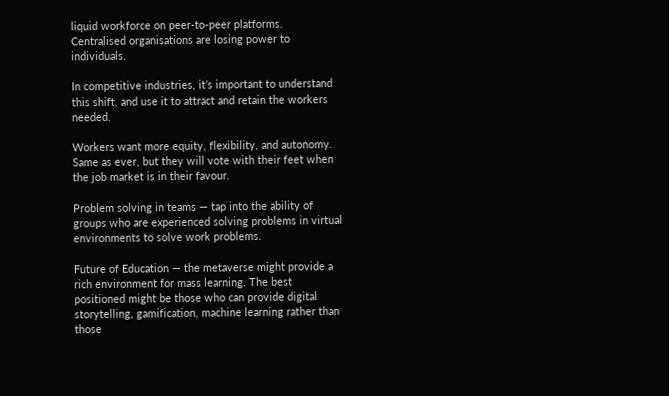liquid workforce on peer-to-peer platforms. Centralised organisations are losing power to individuals.

In competitive industries, it’s important to understand this shift, and use it to attract and retain the workers needed.

Workers want more equity, flexibility, and autonomy. Same as ever, but they will vote with their feet when the job market is in their favour.

Problem solving in teams — tap into the ability of groups who are experienced solving problems in virtual environments to solve work problems.

Future of Education — the metaverse might provide a rich environment for mass learning. The best positioned might be those who can provide digital storytelling, gamification, machine learning rather than those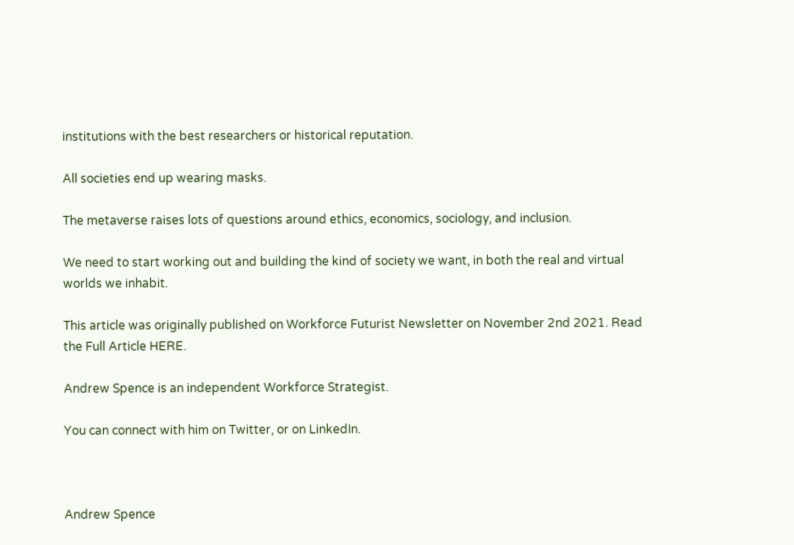institutions with the best researchers or historical reputation.

All societies end up wearing masks.

The metaverse raises lots of questions around ethics, economics, sociology, and inclusion.

We need to start working out and building the kind of society we want, in both the real and virtual worlds we inhabit.

This article was originally published on Workforce Futurist Newsletter on November 2nd 2021. Read the Full Article HERE.

Andrew Spence is an independent Workforce Strategist.

You can connect with him on Twitter, or on LinkedIn.



Andrew Spence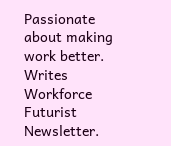Passionate about making work better. Writes Workforce Futurist Newsletter.